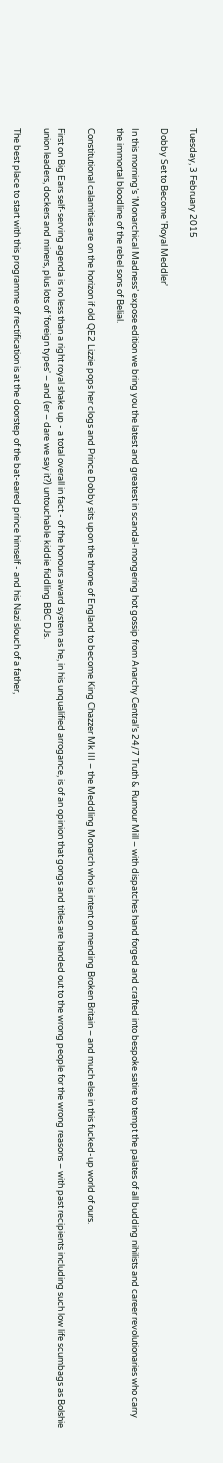Tuesday, 3 February 2015

Dobby Set to Become 'Royal Meddler'

In this morning’s ‘Monarchical Madness’ expose edition we bring you the latest and greatest in scandal-mongering hot gossip from Anarchy Central’s 24/7 Truth & Rumour Mill – with dispatches hand forged and crafted into bespoke satire to tempt the palates of all budding nihilists and career revolutionaries who carry the immortal bloodline of the rebel sons of Belial.

Constitutional calamities are on the horizon if old QE2 Lizzie pops her clogs and Prince Dobby sits upon the throne of England to become King Chazzer Mk III – the Meddling Monarch who is intent on mending Broken Britain – and much else in this fucked-up world of ours.

First on Big Ears self-serving agenda is no less than a right royal shake up - a total overall in fact - of the honours award system as he, in his unqualified arrogance, is of an opinion that gongs and titles are handed out to the wrong people for the wrong reasons – with past recipients including such low life scumbags as Bolshie union leaders, dockers and miners, plus lots of 'foreign types' – and (er – dare we say it?) untouchable kiddie fiddling BBC DJs.

The best place to start with this programme of rectification is at the doorstep of the bat-eared prince himself - and his Nazi slouch of a father,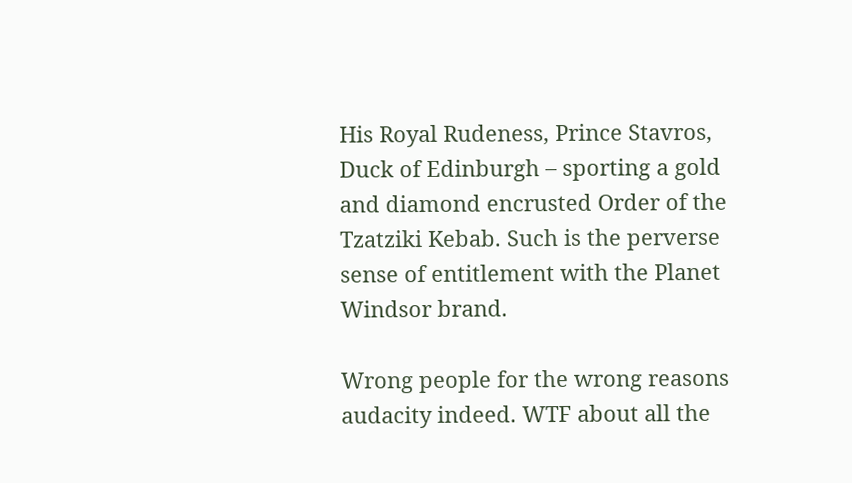His Royal Rudeness, Prince Stavros, Duck of Edinburgh – sporting a gold and diamond encrusted Order of the Tzatziki Kebab. Such is the perverse sense of entitlement with the Planet Windsor brand.

Wrong people for the wrong reasons audacity indeed. WTF about all the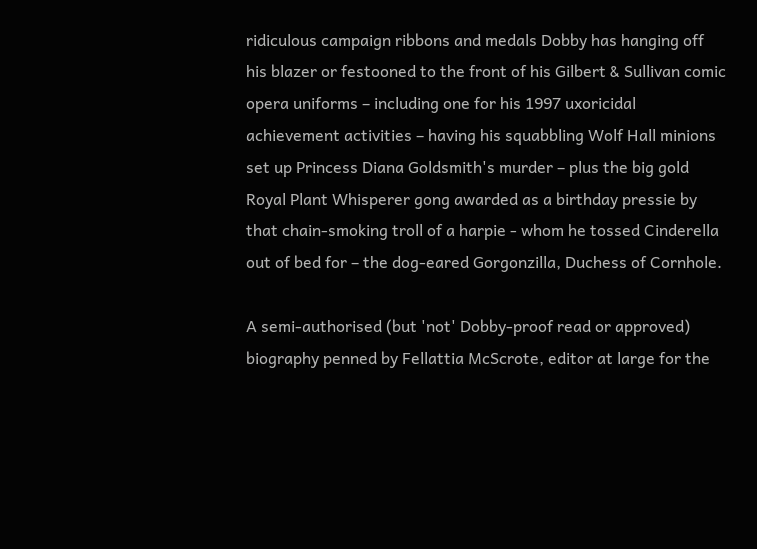ridiculous campaign ribbons and medals Dobby has hanging off his blazer or festooned to the front of his Gilbert & Sullivan comic opera uniforms – including one for his 1997 uxoricidal achievement activities – having his squabbling Wolf Hall minions set up Princess Diana Goldsmith's murder – plus the big gold Royal Plant Whisperer gong awarded as a birthday pressie by that chain-smoking troll of a harpie - whom he tossed Cinderella out of bed for – the dog-eared Gorgonzilla, Duchess of Cornhole.

A semi-authorised (but 'not' Dobby-proof read or approved) biography penned by Fellattia McScrote, editor at large for the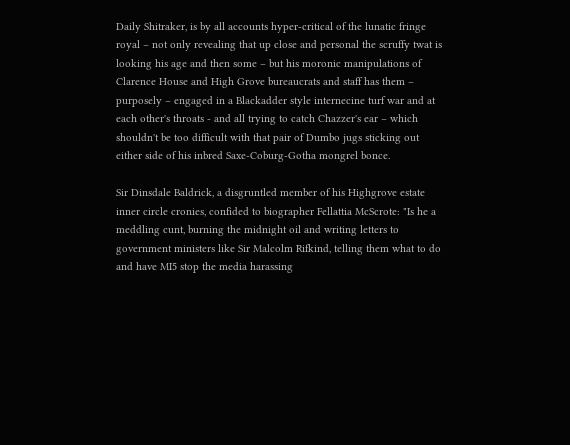Daily Shitraker, is by all accounts hyper-critical of the lunatic fringe royal – not only revealing that up close and personal the scruffy twat is looking his age and then some – but his moronic manipulations of Clarence House and High Grove bureaucrats and staff has them – purposely – engaged in a Blackadder style internecine turf war and at each other's throats - and all trying to catch Chazzer's ear – which shouldn't be too difficult with that pair of Dumbo jugs sticking out either side of his inbred Saxe-Coburg-Gotha mongrel bonce.

Sir Dinsdale Baldrick, a disgruntled member of his Highgrove estate inner circle cronies, confided to biographer Fellattia McScrote: "Is he a meddling cunt, burning the midnight oil and writing letters to government ministers like Sir Malcolm Rifkind, telling them what to do and have MI5 stop the media harassing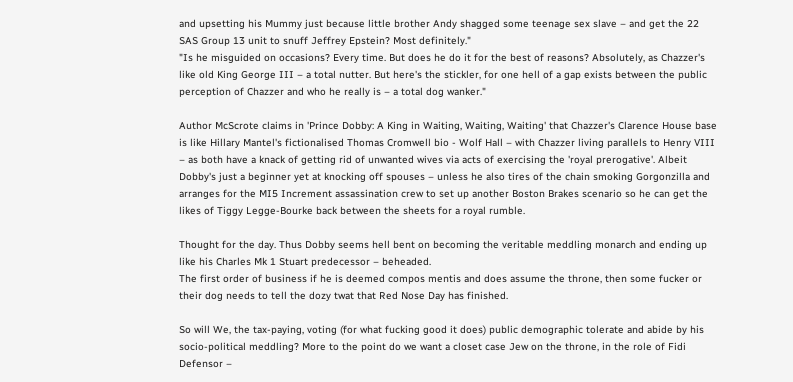and upsetting his Mummy just because little brother Andy shagged some teenage sex slave – and get the 22 SAS Group 13 unit to snuff Jeffrey Epstein? Most definitely."
"Is he misguided on occasions? Every time. But does he do it for the best of reasons? Absolutely, as Chazzer's like old King George III – a total nutter. But here's the stickler, for one hell of a gap exists between the public perception of Chazzer and who he really is – a total dog wanker."

Author McScrote claims in 'Prince Dobby: A King in Waiting, Waiting, Waiting' that Chazzer's Clarence House base is like Hillary Mantel's fictionalised Thomas Cromwell bio - Wolf Hall – with Chazzer living parallels to Henry VIII – as both have a knack of getting rid of unwanted wives via acts of exercising the 'royal prerogative'. Albeit Dobby's just a beginner yet at knocking off spouses – unless he also tires of the chain smoking Gorgonzilla and arranges for the MI5 Increment assassination crew to set up another Boston Brakes scenario so he can get the likes of Tiggy Legge-Bourke back between the sheets for a royal rumble.

Thought for the day. Thus Dobby seems hell bent on becoming the veritable meddling monarch and ending up like his Charles Mk 1 Stuart predecessor – beheaded.
The first order of business if he is deemed compos mentis and does assume the throne, then some fucker or their dog needs to tell the dozy twat that Red Nose Day has finished.

So will We, the tax-paying, voting (for what fucking good it does) public demographic tolerate and abide by his socio-political meddling? More to the point do we want a closet case Jew on the throne, in the role of Fidi Defensor –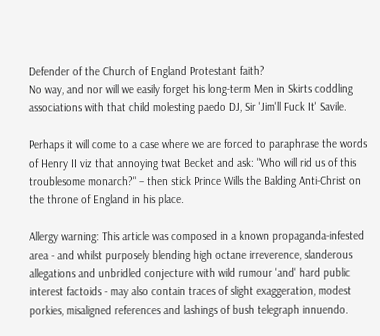Defender of the Church of England Protestant faith?
No way, and nor will we easily forget his long-term Men in Skirts coddling associations with that child molesting paedo DJ, Sir 'Jim'll Fuck It' Savile.

Perhaps it will come to a case where we are forced to paraphrase the words of Henry II viz that annoying twat Becket and ask: "Who will rid us of this troublesome monarch?" – then stick Prince Wills the Balding Anti-Christ on the throne of England in his place.

Allergy warning: This article was composed in a known propaganda-infested area - and whilst purposely blending high octane irreverence, slanderous allegations and unbridled conjecture with wild rumour 'and' hard public interest factoids - may also contain traces of slight exaggeration, modest porkies, misaligned references and lashings of bush telegraph innuendo.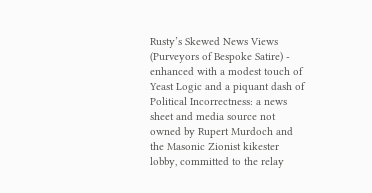Rusty’s Skewed News Views (Purveyors of Bespoke Satire) - enhanced with a modest touch of Yeast Logic and a piquant dash of Political Incorrectness: a news sheet and media source not owned by Rupert Murdoch and the Masonic Zionist kikester lobby, committed to the relay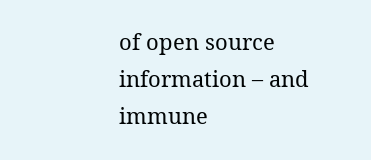of open source information – and immune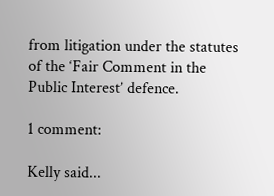from litigation under the statutes of the ‘Fair Comment in the Public Interest’ defence.

1 comment:

Kelly said...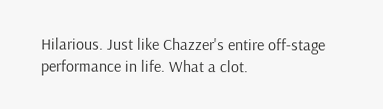Hilarious. Just like Chazzer's entire off-stage performance in life. What a clot.